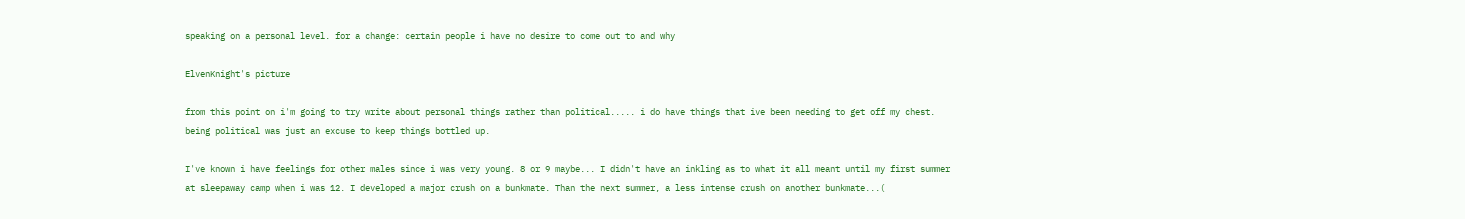speaking on a personal level. for a change: certain people i have no desire to come out to and why

ElvenKnight's picture

from this point on i'm going to try write about personal things rather than political..... i do have things that ive been needing to get off my chest. being political was just an excuse to keep things bottled up.

I've known i have feelings for other males since i was very young. 8 or 9 maybe... I didn't have an inkling as to what it all meant until my first summer at sleepaway camp when i was 12. I developed a major crush on a bunkmate. Than the next summer, a less intense crush on another bunkmate...(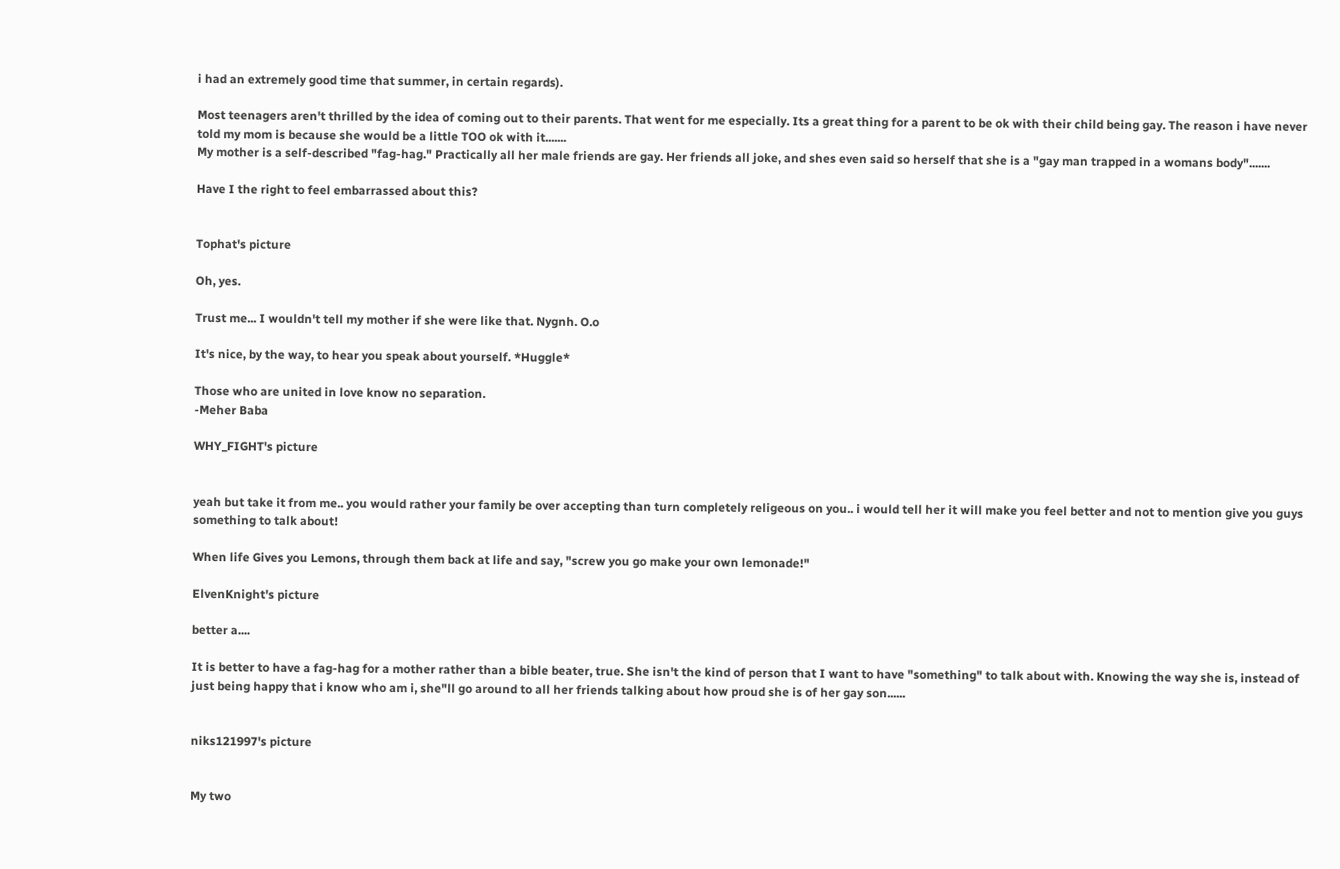i had an extremely good time that summer, in certain regards).

Most teenagers aren't thrilled by the idea of coming out to their parents. That went for me especially. Its a great thing for a parent to be ok with their child being gay. The reason i have never told my mom is because she would be a little TOO ok with it.......
My mother is a self-described "fag-hag." Practically all her male friends are gay. Her friends all joke, and shes even said so herself that she is a "gay man trapped in a womans body".......

Have I the right to feel embarrassed about this?


Tophat's picture

Oh, yes.

Trust me... I wouldn't tell my mother if she were like that. Nygnh. O.o

It's nice, by the way, to hear you speak about yourself. *Huggle*

Those who are united in love know no separation.
-Meher Baba

WHY_FIGHT's picture


yeah but take it from me.. you would rather your family be over accepting than turn completely religeous on you.. i would tell her it will make you feel better and not to mention give you guys something to talk about!

When life Gives you Lemons, through them back at life and say, "screw you go make your own lemonade!"

ElvenKnight's picture

better a....

It is better to have a fag-hag for a mother rather than a bible beater, true. She isn't the kind of person that I want to have "something" to talk about with. Knowing the way she is, instead of just being happy that i know who am i, she"ll go around to all her friends talking about how proud she is of her gay son......


niks121997's picture


My two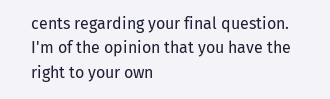cents regarding your final question. I'm of the opinion that you have the right to your own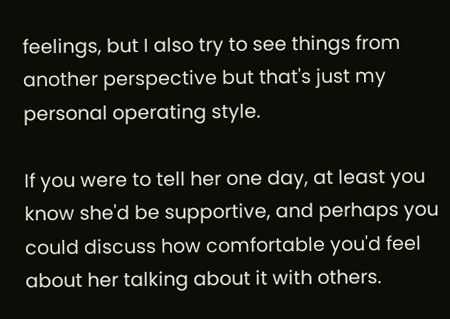feelings, but I also try to see things from another perspective but that's just my personal operating style.

If you were to tell her one day, at least you know she'd be supportive, and perhaps you could discuss how comfortable you'd feel about her talking about it with others.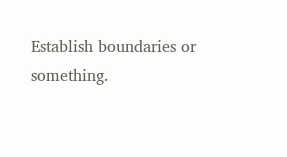Establish boundaries or something.